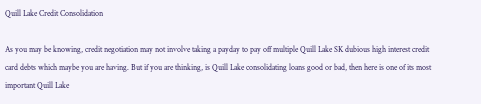Quill Lake Credit Consolidation

As you may be knowing, credit negotiation may not involve taking a payday to pay off multiple Quill Lake SK dubious high interest credit card debts which maybe you are having. But if you are thinking, is Quill Lake consolidating loans good or bad, then here is one of its most important Quill Lake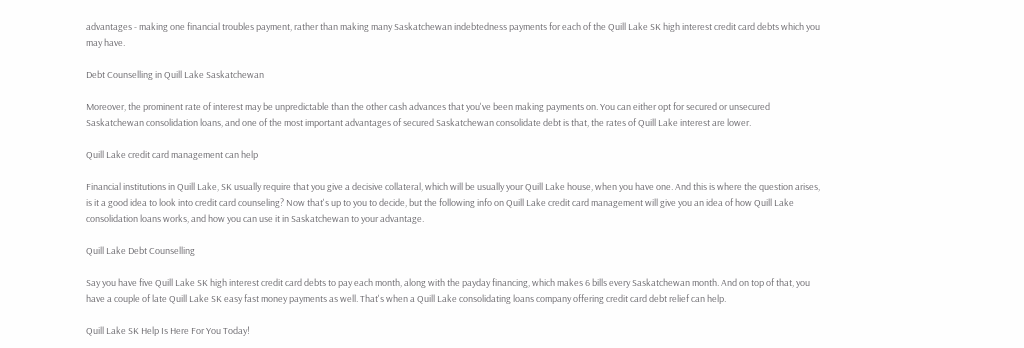advantages - making one financial troubles payment, rather than making many Saskatchewan indebtedness payments for each of the Quill Lake SK high interest credit card debts which you may have.

Debt Counselling in Quill Lake Saskatchewan

Moreover, the prominent rate of interest may be unpredictable than the other cash advances that you've been making payments on. You can either opt for secured or unsecured Saskatchewan consolidation loans, and one of the most important advantages of secured Saskatchewan consolidate debt is that, the rates of Quill Lake interest are lower.

Quill Lake credit card management can help

Financial institutions in Quill Lake, SK usually require that you give a decisive collateral, which will be usually your Quill Lake house, when you have one. And this is where the question arises, is it a good idea to look into credit card counseling? Now that's up to you to decide, but the following info on Quill Lake credit card management will give you an idea of how Quill Lake consolidation loans works, and how you can use it in Saskatchewan to your advantage.

Quill Lake Debt Counselling

Say you have five Quill Lake SK high interest credit card debts to pay each month, along with the payday financing, which makes 6 bills every Saskatchewan month. And on top of that, you have a couple of late Quill Lake SK easy fast money payments as well. That's when a Quill Lake consolidating loans company offering credit card debt relief can help.

Quill Lake SK Help Is Here For You Today!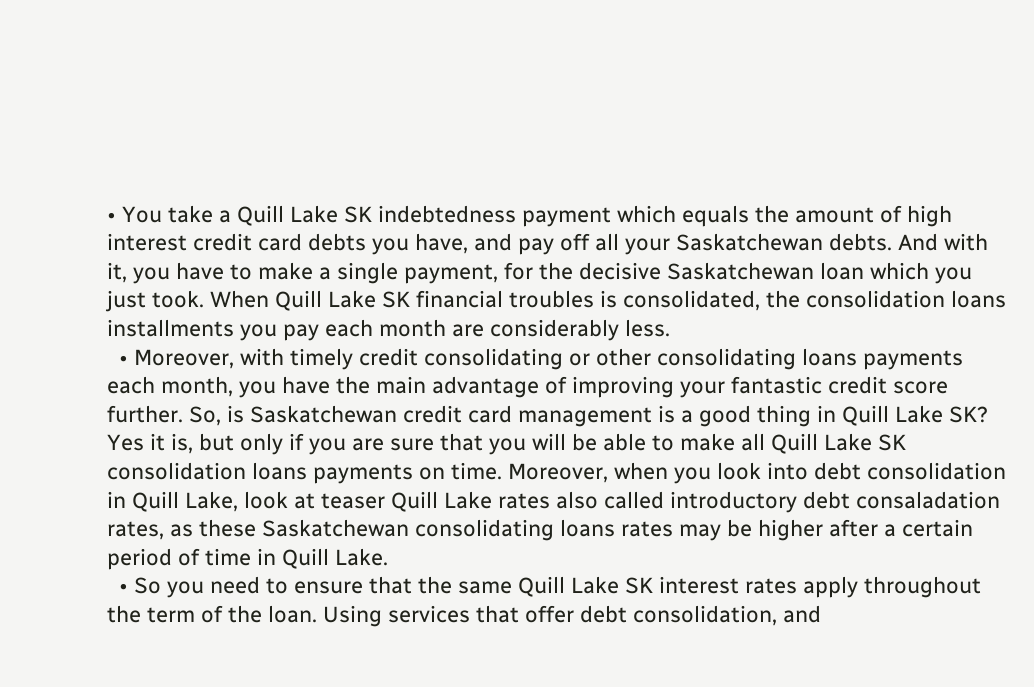• You take a Quill Lake SK indebtedness payment which equals the amount of high interest credit card debts you have, and pay off all your Saskatchewan debts. And with it, you have to make a single payment, for the decisive Saskatchewan loan which you just took. When Quill Lake SK financial troubles is consolidated, the consolidation loans installments you pay each month are considerably less.
  • Moreover, with timely credit consolidating or other consolidating loans payments each month, you have the main advantage of improving your fantastic credit score further. So, is Saskatchewan credit card management is a good thing in Quill Lake SK? Yes it is, but only if you are sure that you will be able to make all Quill Lake SK consolidation loans payments on time. Moreover, when you look into debt consolidation in Quill Lake, look at teaser Quill Lake rates also called introductory debt consaladation rates, as these Saskatchewan consolidating loans rates may be higher after a certain period of time in Quill Lake.
  • So you need to ensure that the same Quill Lake SK interest rates apply throughout the term of the loan. Using services that offer debt consolidation, and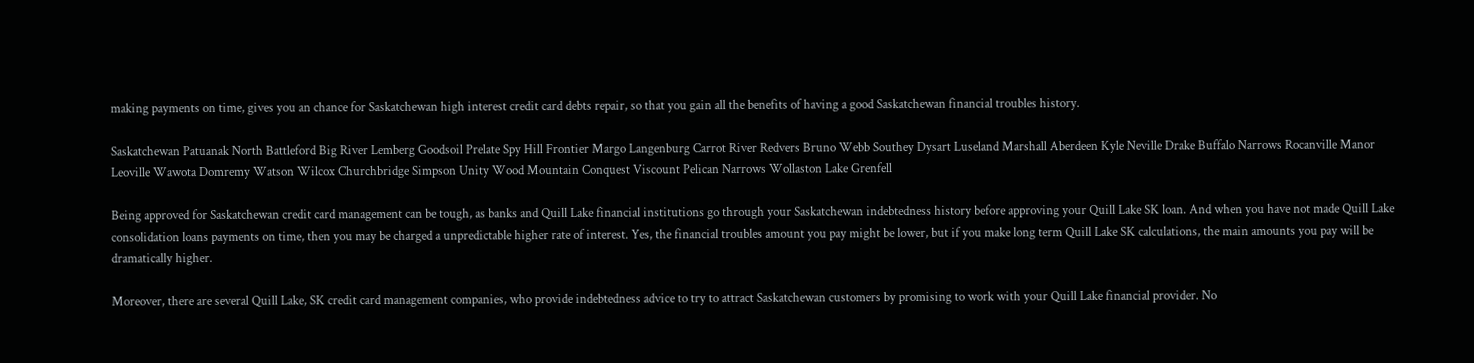making payments on time, gives you an chance for Saskatchewan high interest credit card debts repair, so that you gain all the benefits of having a good Saskatchewan financial troubles history.

Saskatchewan Patuanak North Battleford Big River Lemberg Goodsoil Prelate Spy Hill Frontier Margo Langenburg Carrot River Redvers Bruno Webb Southey Dysart Luseland Marshall Aberdeen Kyle Neville Drake Buffalo Narrows Rocanville Manor Leoville Wawota Domremy Watson Wilcox Churchbridge Simpson Unity Wood Mountain Conquest Viscount Pelican Narrows Wollaston Lake Grenfell

Being approved for Saskatchewan credit card management can be tough, as banks and Quill Lake financial institutions go through your Saskatchewan indebtedness history before approving your Quill Lake SK loan. And when you have not made Quill Lake consolidation loans payments on time, then you may be charged a unpredictable higher rate of interest. Yes, the financial troubles amount you pay might be lower, but if you make long term Quill Lake SK calculations, the main amounts you pay will be dramatically higher.

Moreover, there are several Quill Lake, SK credit card management companies, who provide indebtedness advice to try to attract Saskatchewan customers by promising to work with your Quill Lake financial provider. No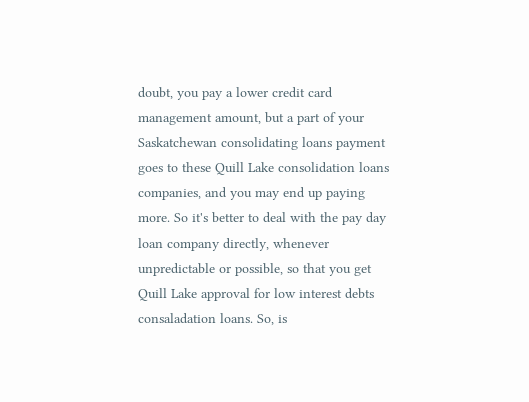doubt, you pay a lower credit card management amount, but a part of your Saskatchewan consolidating loans payment goes to these Quill Lake consolidation loans companies, and you may end up paying more. So it's better to deal with the pay day loan company directly, whenever unpredictable or possible, so that you get Quill Lake approval for low interest debts consaladation loans. So, is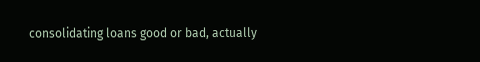consolidating loans good or bad, actually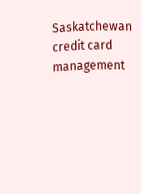Saskatchewan credit card management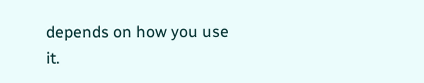depends on how you use it.